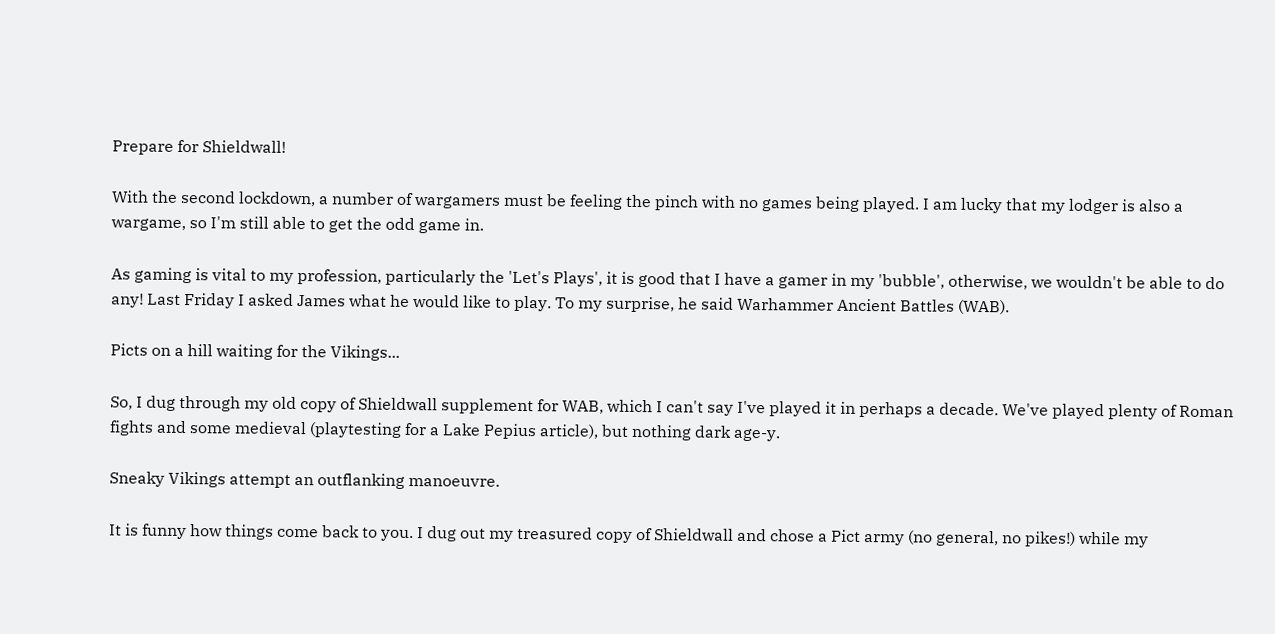Prepare for Shieldwall!

With the second lockdown, a number of wargamers must be feeling the pinch with no games being played. I am lucky that my lodger is also a wargame, so I'm still able to get the odd game in.

As gaming is vital to my profession, particularly the 'Let's Plays', it is good that I have a gamer in my 'bubble', otherwise, we wouldn't be able to do any! Last Friday I asked James what he would like to play. To my surprise, he said Warhammer Ancient Battles (WAB).

Picts on a hill waiting for the Vikings...

So, I dug through my old copy of Shieldwall supplement for WAB, which I can't say I've played it in perhaps a decade. We've played plenty of Roman fights and some medieval (playtesting for a Lake Pepius article), but nothing dark age-y.

Sneaky Vikings attempt an outflanking manoeuvre.

It is funny how things come back to you. I dug out my treasured copy of Shieldwall and chose a Pict army (no general, no pikes!) while my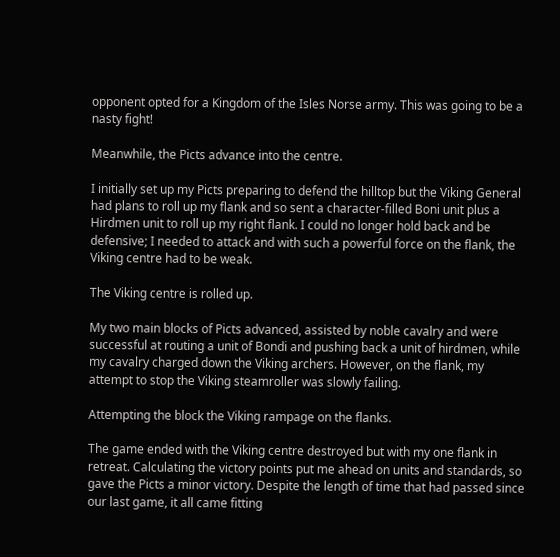opponent opted for a Kingdom of the Isles Norse army. This was going to be a nasty fight!

Meanwhile, the Picts advance into the centre.

I initially set up my Picts preparing to defend the hilltop but the Viking General had plans to roll up my flank and so sent a character-filled Boni unit plus a Hirdmen unit to roll up my right flank. I could no longer hold back and be defensive; I needed to attack and with such a powerful force on the flank, the Viking centre had to be weak.

The Viking centre is rolled up.

My two main blocks of Picts advanced, assisted by noble cavalry and were successful at routing a unit of Bondi and pushing back a unit of hirdmen, while my cavalry charged down the Viking archers. However, on the flank, my attempt to stop the Viking steamroller was slowly failing.

Attempting the block the Viking rampage on the flanks.

The game ended with the Viking centre destroyed but with my one flank in retreat. Calculating the victory points put me ahead on units and standards, so gave the Picts a minor victory. Despite the length of time that had passed since our last game, it all came fitting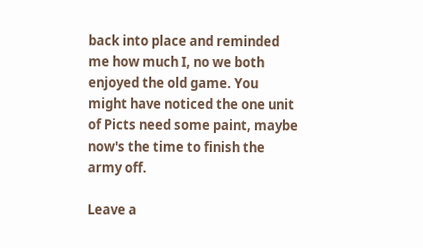back into place and reminded me how much I, no we both enjoyed the old game. You might have noticed the one unit of Picts need some paint, maybe now's the time to finish the army off.

Leave a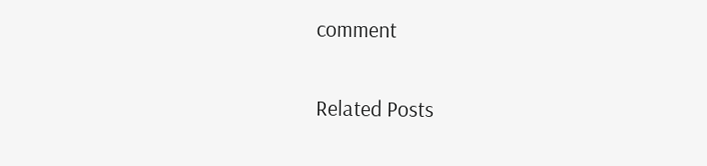comment

Related Posts